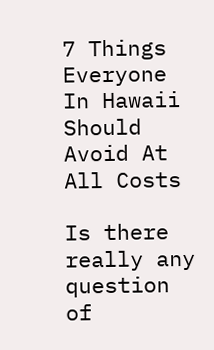7 Things Everyone In Hawaii Should Avoid At All Costs

Is there really any question of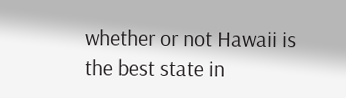whether or not Hawaii is the best state in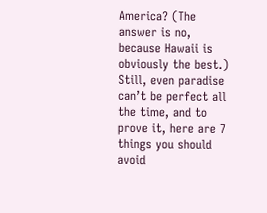America? (The answer is no, because Hawaii is obviously the best.) Still, even paradise can’t be perfect all the time, and to prove it, here are 7 things you should avoid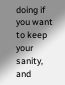doing if you want to keep your sanity, and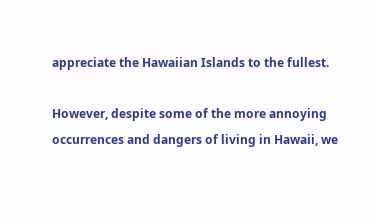appreciate the Hawaiian Islands to the fullest.

However, despite some of the more annoying occurrences and dangers of living in Hawaii, we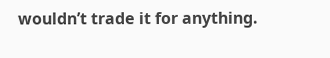wouldn’t trade it for anything.